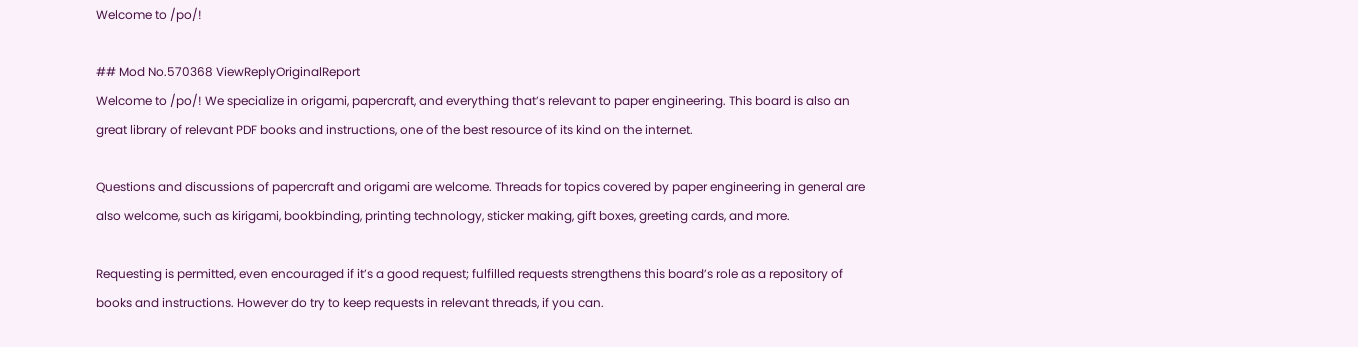Welcome to /po/!

## Mod No.570368 ViewReplyOriginalReport
Welcome to /po/! We specialize in origami, papercraft, and everything that’s relevant to paper engineering. This board is also an great library of relevant PDF books and instructions, one of the best resource of its kind on the internet.

Questions and discussions of papercraft and origami are welcome. Threads for topics covered by paper engineering in general are also welcome, such as kirigami, bookbinding, printing technology, sticker making, gift boxes, greeting cards, and more.

Requesting is permitted, even encouraged if it’s a good request; fulfilled requests strengthens this board’s role as a repository of books and instructions. However do try to keep requests in relevant threads, if you can.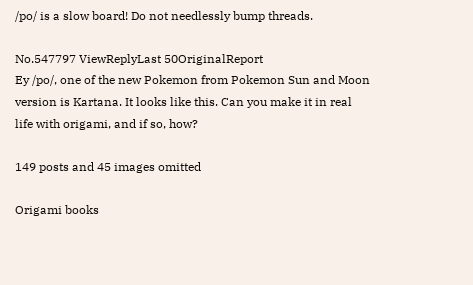/po/ is a slow board! Do not needlessly bump threads.

No.547797 ViewReplyLast 50OriginalReport
Ey /po/, one of the new Pokemon from Pokemon Sun and Moon version is Kartana. It looks like this. Can you make it in real life with origami, and if so, how?

149 posts and 45 images omitted

Origami books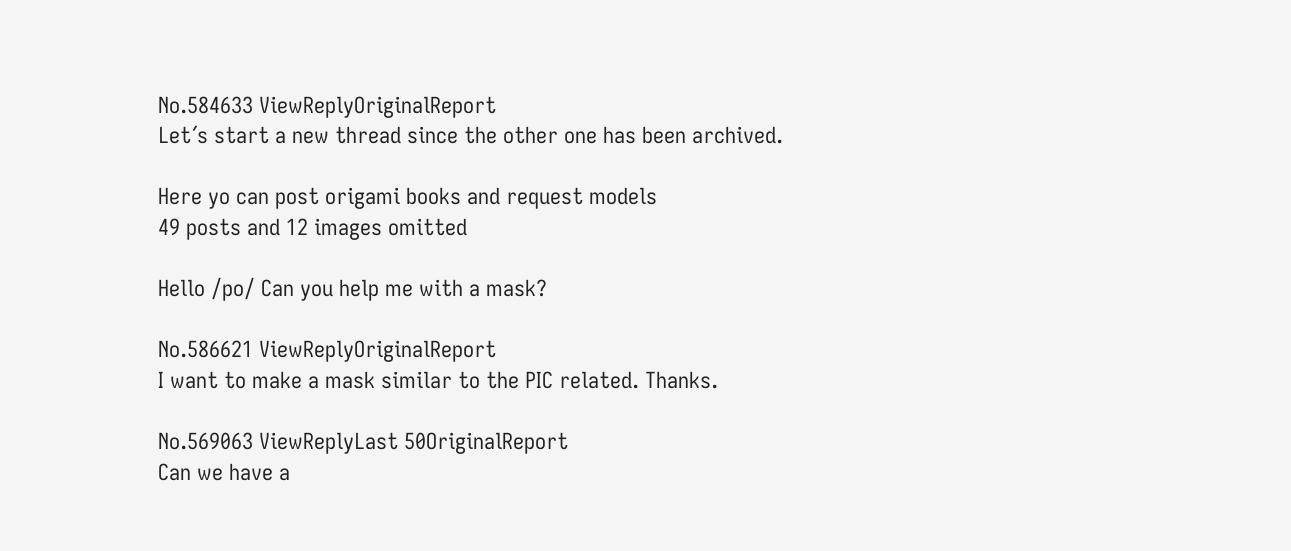No.584633 ViewReplyOriginalReport
Let´s start a new thread since the other one has been archived.

Here yo can post origami books and request models
49 posts and 12 images omitted

Hello /po/ Can you help me with a mask?

No.586621 ViewReplyOriginalReport
I want to make a mask similar to the PIC related. Thanks.

No.569063 ViewReplyLast 50OriginalReport
Can we have a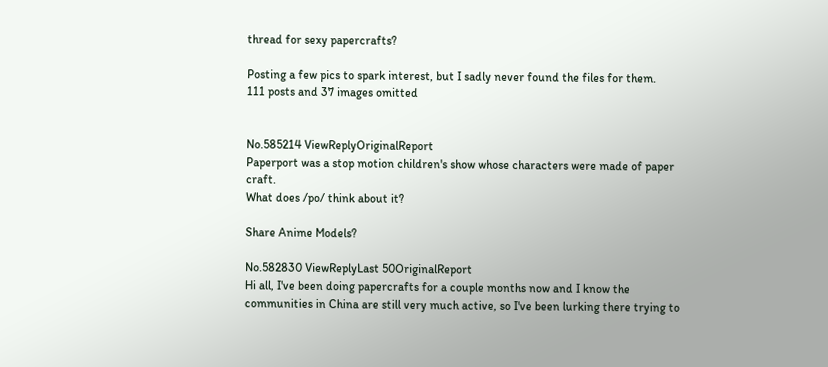thread for sexy papercrafts?

Posting a few pics to spark interest, but I sadly never found the files for them.
111 posts and 37 images omitted


No.585214 ViewReplyOriginalReport
Paperport was a stop motion children's show whose characters were made of paper craft.
What does /po/ think about it?

Share Anime Models?

No.582830 ViewReplyLast 50OriginalReport
Hi all, I've been doing papercrafts for a couple months now and I know the communities in China are still very much active, so I've been lurking there trying to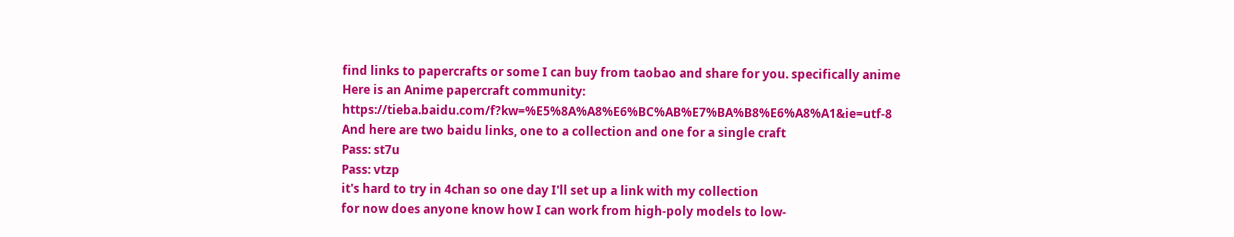find links to papercrafts or some I can buy from taobao and share for you. specifically anime
Here is an Anime papercraft community: https://tieba.baidu.com/f?kw=%E5%8A%A8%E6%BC%AB%E7%BA%B8%E6%A8%A1&ie=utf-8
And here are two baidu links, one to a collection and one for a single craft
Pass: st7u
Pass: vtzp
it's hard to try in 4chan so one day I'll set up a link with my collection
for now does anyone know how I can work from high-poly models to low-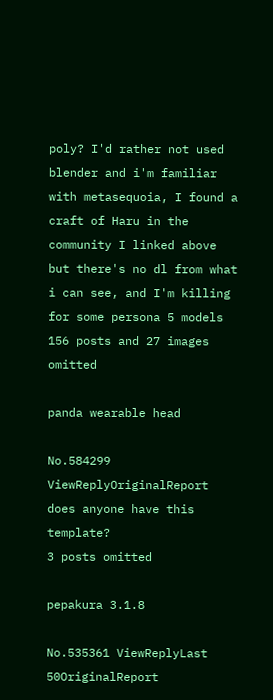poly? I'd rather not used blender and i'm familiar with metasequoia, I found a craft of Haru in the community I linked above but there's no dl from what i can see, and I'm killing for some persona 5 models
156 posts and 27 images omitted

panda wearable head

No.584299 ViewReplyOriginalReport
does anyone have this template?
3 posts omitted

pepakura 3.1.8

No.535361 ViewReplyLast 50OriginalReport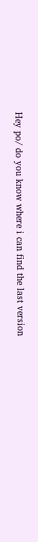Hey po/ do you know where i can find the last version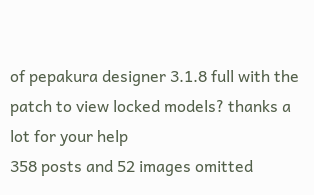of pepakura designer 3.1.8 full with the patch to view locked models? thanks a lot for your help
358 posts and 52 images omitted